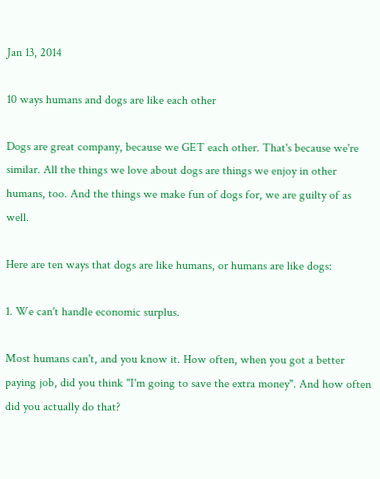Jan 13, 2014

10 ways humans and dogs are like each other

Dogs are great company, because we GET each other. That's because we're similar. All the things we love about dogs are things we enjoy in other humans, too. And the things we make fun of dogs for, we are guilty of as well.

Here are ten ways that dogs are like humans, or humans are like dogs:

1. We can't handle economic surplus.

Most humans can't, and you know it. How often, when you got a better paying job, did you think "I'm going to save the extra money". And how often did you actually do that?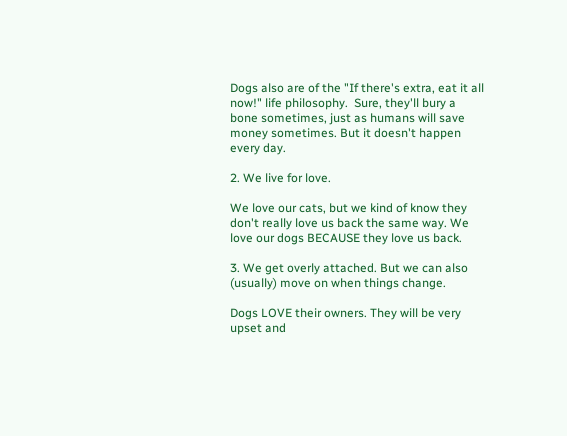Dogs also are of the "If there's extra, eat it all now!" life philosophy.  Sure, they'll bury a bone sometimes, just as humans will save money sometimes. But it doesn't happen every day.

2. We live for love.

We love our cats, but we kind of know they don't really love us back the same way. We love our dogs BECAUSE they love us back.

3. We get overly attached. But we can also (usually) move on when things change.

Dogs LOVE their owners. They will be very upset and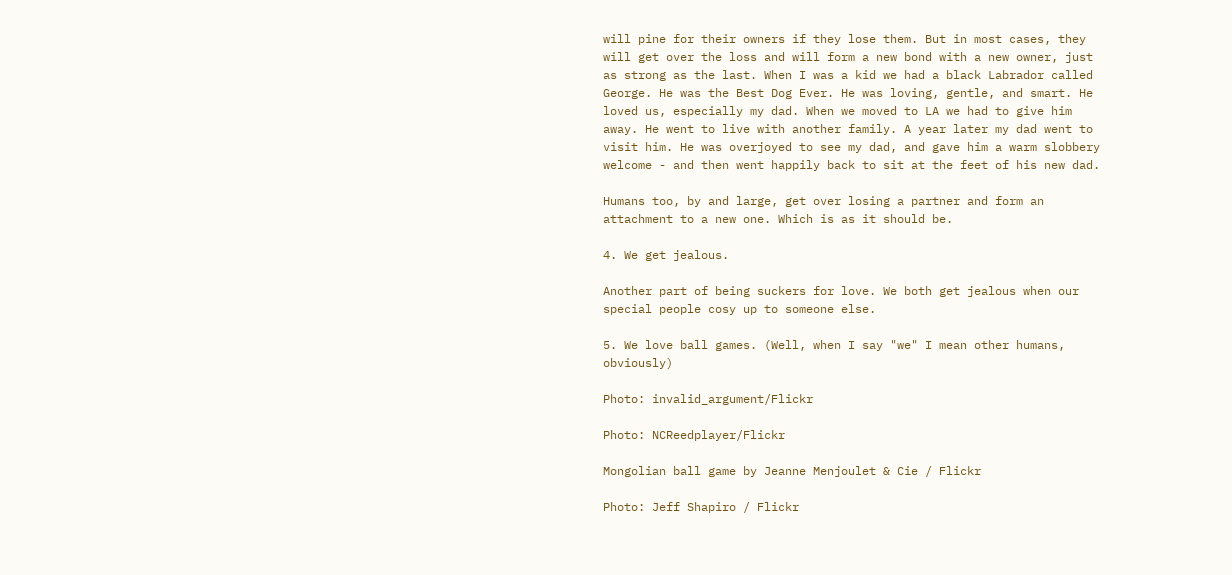will pine for their owners if they lose them. But in most cases, they will get over the loss and will form a new bond with a new owner, just as strong as the last. When I was a kid we had a black Labrador called George. He was the Best Dog Ever. He was loving, gentle, and smart. He loved us, especially my dad. When we moved to LA we had to give him away. He went to live with another family. A year later my dad went to visit him. He was overjoyed to see my dad, and gave him a warm slobbery welcome - and then went happily back to sit at the feet of his new dad.

Humans too, by and large, get over losing a partner and form an attachment to a new one. Which is as it should be.

4. We get jealous.

Another part of being suckers for love. We both get jealous when our special people cosy up to someone else.

5. We love ball games. (Well, when I say "we" I mean other humans, obviously)

Photo: invalid_argument/Flickr

Photo: NCReedplayer/Flickr

Mongolian ball game by Jeanne Menjoulet & Cie / Flickr

Photo: Jeff Shapiro / Flickr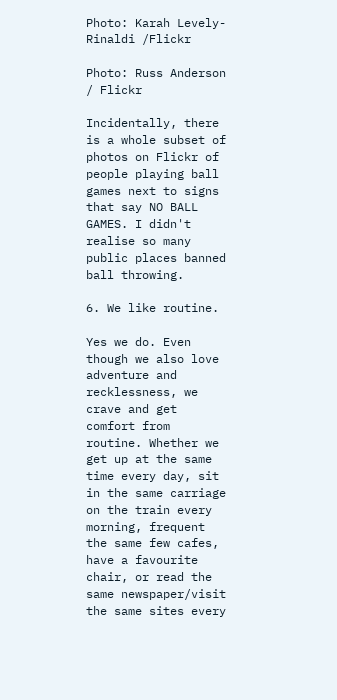Photo: Karah Levely-Rinaldi /Flickr

Photo: Russ Anderson / Flickr

Incidentally, there is a whole subset of photos on Flickr of people playing ball games next to signs that say NO BALL GAMES. I didn't realise so many public places banned ball throwing.

6. We like routine.

Yes we do. Even though we also love adventure and recklessness, we crave and get comfort from routine. Whether we get up at the same time every day, sit in the same carriage on the train every morning, frequent the same few cafes, have a favourite chair, or read the same newspaper/visit the same sites every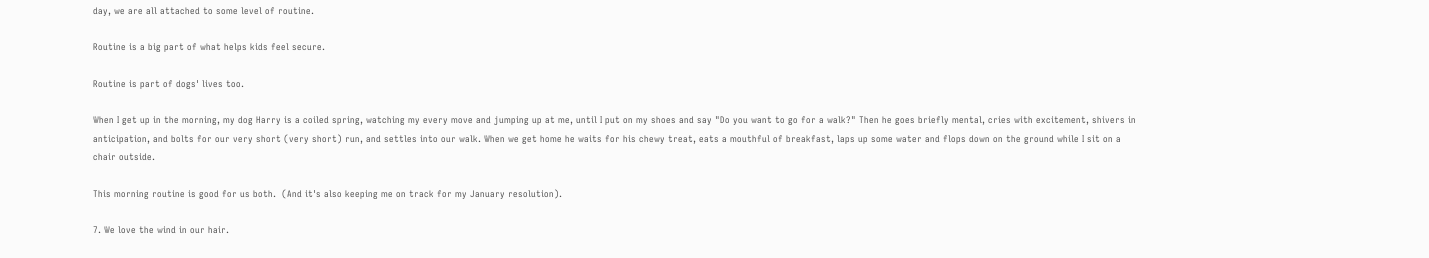day, we are all attached to some level of routine.

Routine is a big part of what helps kids feel secure.

Routine is part of dogs' lives too.

When I get up in the morning, my dog Harry is a coiled spring, watching my every move and jumping up at me, until I put on my shoes and say "Do you want to go for a walk?" Then he goes briefly mental, cries with excitement, shivers in anticipation, and bolts for our very short (very short) run, and settles into our walk. When we get home he waits for his chewy treat, eats a mouthful of breakfast, laps up some water and flops down on the ground while I sit on a chair outside.

This morning routine is good for us both.  (And it's also keeping me on track for my January resolution).

7. We love the wind in our hair.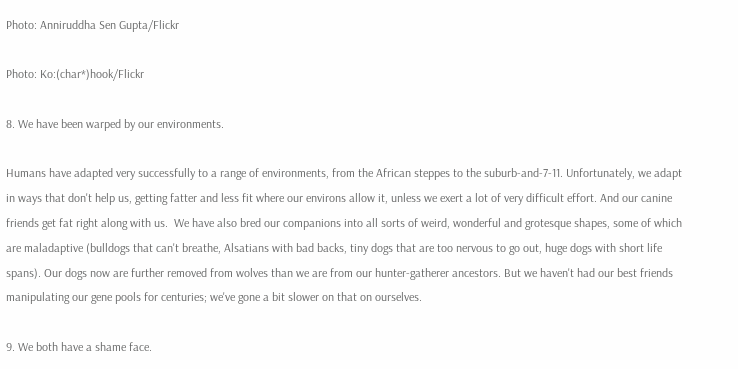Photo: Anniruddha Sen Gupta/Flickr

Photo: Ko:(char*)hook/Flickr

8. We have been warped by our environments.

Humans have adapted very successfully to a range of environments, from the African steppes to the suburb-and-7-11. Unfortunately, we adapt in ways that don't help us, getting fatter and less fit where our environs allow it, unless we exert a lot of very difficult effort. And our canine friends get fat right along with us.  We have also bred our companions into all sorts of weird, wonderful and grotesque shapes, some of which are maladaptive (bulldogs that can't breathe, Alsatians with bad backs, tiny dogs that are too nervous to go out, huge dogs with short life spans). Our dogs now are further removed from wolves than we are from our hunter-gatherer ancestors. But we haven't had our best friends manipulating our gene pools for centuries; we've gone a bit slower on that on ourselves.

9. We both have a shame face.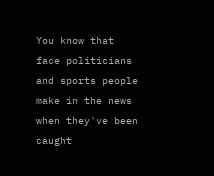You know that face politicians and sports people make in the news when they've been caught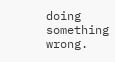doing something wrong.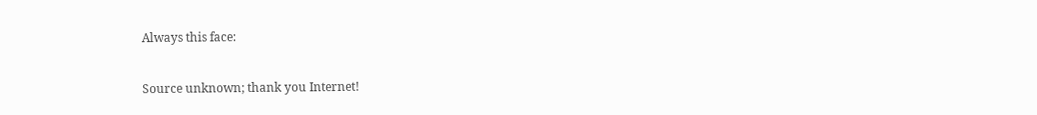Always this face:

Source unknown; thank you Internet!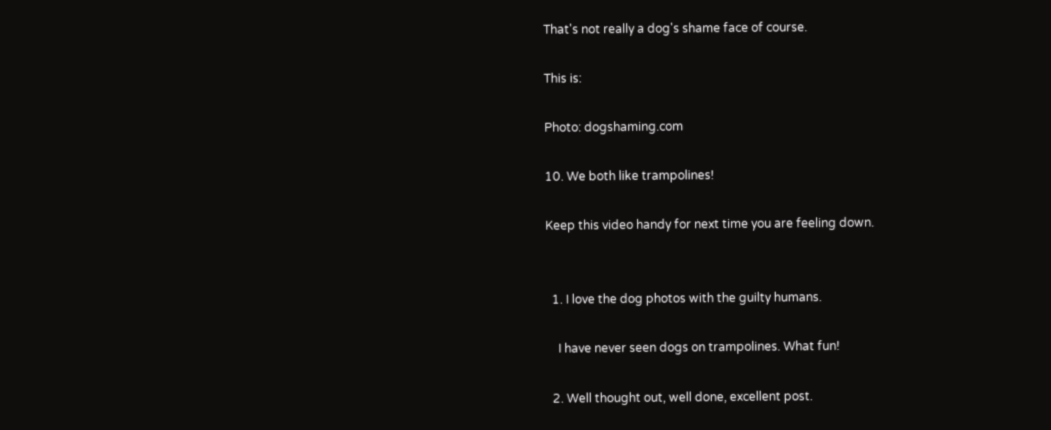That's not really a dog's shame face of course.

This is:

Photo: dogshaming.com

10. We both like trampolines!

Keep this video handy for next time you are feeling down.


  1. I love the dog photos with the guilty humans.

    I have never seen dogs on trampolines. What fun!

  2. Well thought out, well done, excellent post.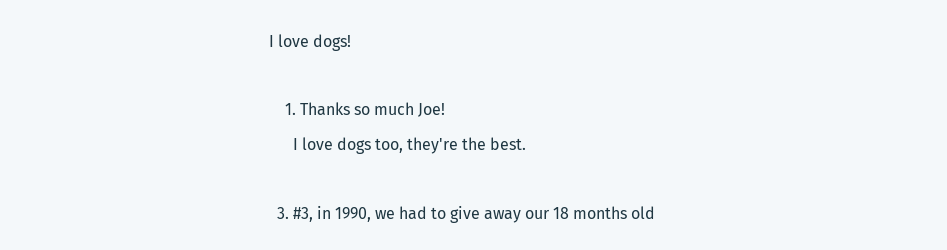I love dogs!

    1. Thanks so much Joe!
      I love dogs too, they're the best.

  3. #3, in 1990, we had to give away our 18 months old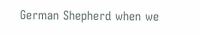German Shepherd when we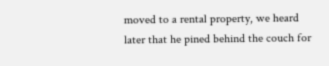moved to a rental property, we heard later that he pined behind the couch for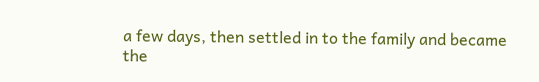a few days, then settled in to the family and became the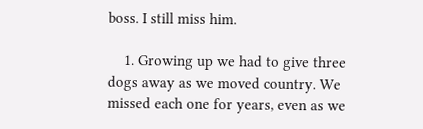boss. I still miss him.

    1. Growing up we had to give three dogs away as we moved country. We missed each one for years, even as we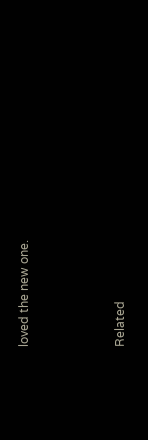loved the new one.



Related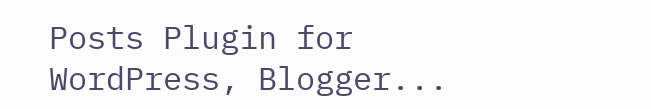Posts Plugin for WordPress, Blogger...